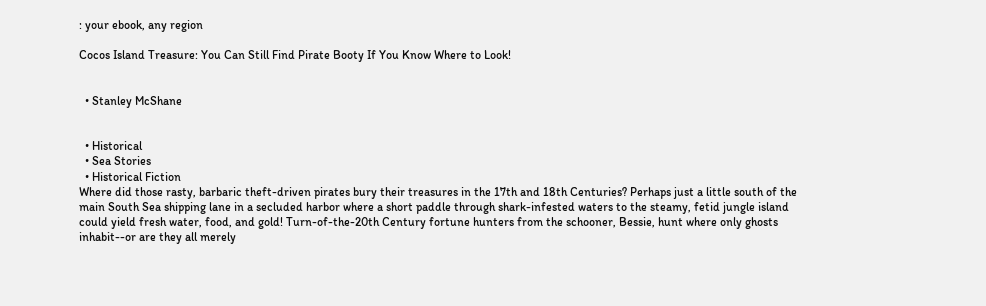: your ebook, any region

Cocos Island Treasure: You Can Still Find Pirate Booty If You Know Where to Look!


  • Stanley McShane


  • Historical
  • Sea Stories
  • Historical Fiction
Where did those rasty, barbaric theft-driven pirates bury their treasures in the 17th and 18th Centuries? Perhaps just a little south of the main South Sea shipping lane in a secluded harbor where a short paddle through shark-infested waters to the steamy, fetid jungle island could yield fresh water, food, and gold! Turn-of-the-20th Century fortune hunters from the schooner, Bessie, hunt where only ghosts inhabit--or are they all merely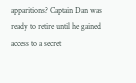apparitions? Captain Dan was ready to retire until he gained access to a secret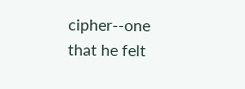cipher--one that he felt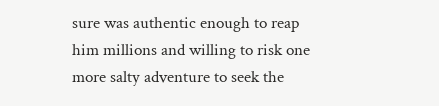sure was authentic enough to reap him millions and willing to risk one more salty adventure to seek the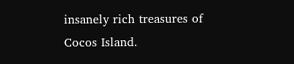insanely rich treasures of Cocos Island.